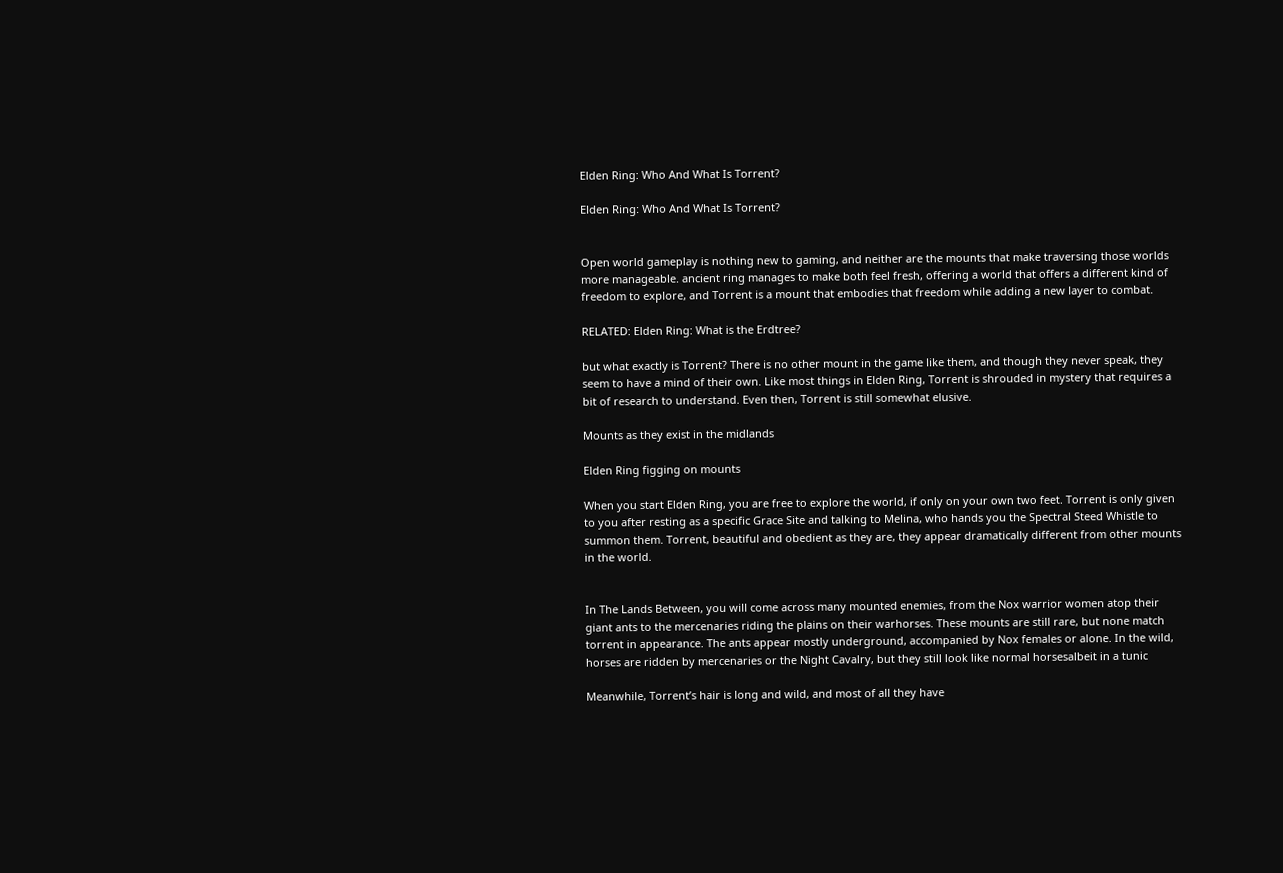Elden Ring: Who And What Is Torrent?

Elden Ring: Who And What Is Torrent?


Open world gameplay is nothing new to gaming, and neither are the mounts that make traversing those worlds more manageable. ancient ring manages to make both feel fresh, offering a world that offers a different kind of freedom to explore, and Torrent is a mount that embodies that freedom while adding a new layer to combat.

RELATED: Elden Ring: What is the Erdtree?

but what exactly is Torrent? There is no other mount in the game like them, and though they never speak, they seem to have a mind of their own. Like most things in Elden Ring, Torrent is shrouded in mystery that requires a bit of research to understand. Even then, Torrent is still somewhat elusive.

Mounts as they exist in the midlands

Elden Ring figging on mounts

When you start Elden Ring, you are free to explore the world, if only on your own two feet. Torrent is only given to you after resting as a specific Grace Site and talking to Melina, who hands you the Spectral Steed Whistle to summon them. Torrent, beautiful and obedient as they are, they appear dramatically different from other mounts in the world.


In The Lands Between, you will come across many mounted enemies, from the Nox warrior women atop their giant ants to the mercenaries riding the plains on their warhorses. These mounts are still rare, but none match torrent in appearance. The ants appear mostly underground, accompanied by Nox females or alone. In the wild, horses are ridden by mercenaries or the Night Cavalry, but they still look like normal horsesalbeit in a tunic

Meanwhile, Torrent’s hair is long and wild, and most of all they have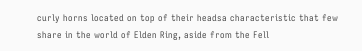curly horns located on top of their headsa characteristic that few share in the world of Elden Ring, aside from the Fell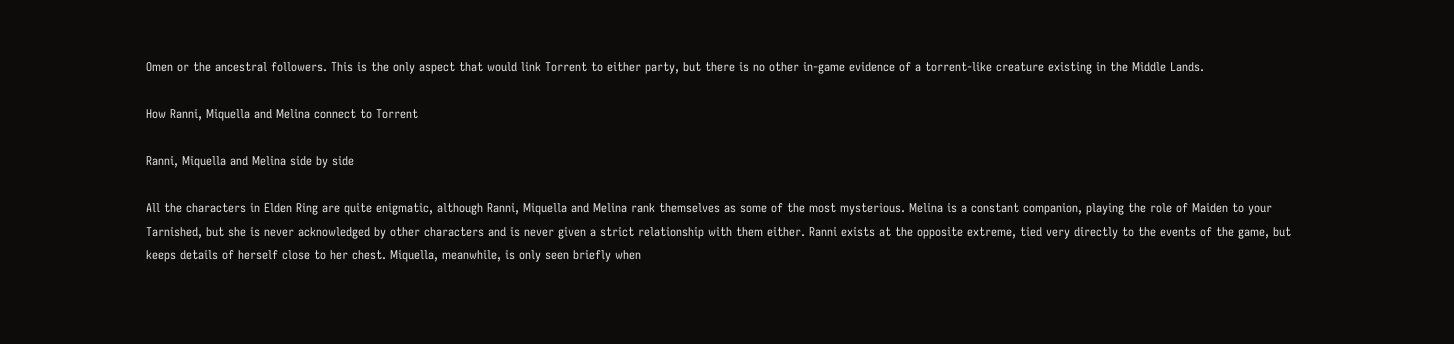Omen or the ancestral followers. This is the only aspect that would link Torrent to either party, but there is no other in-game evidence of a torrent-like creature existing in the Middle Lands.

How Ranni, Miquella and Melina connect to Torrent

Ranni, Miquella and Melina side by side

All the characters in Elden Ring are quite enigmatic, although Ranni, Miquella and Melina rank themselves as some of the most mysterious. Melina is a constant companion, playing the role of Maiden to your Tarnished, but she is never acknowledged by other characters and is never given a strict relationship with them either. Ranni exists at the opposite extreme, tied very directly to the events of the game, but keeps details of herself close to her chest. Miquella, meanwhile, is only seen briefly when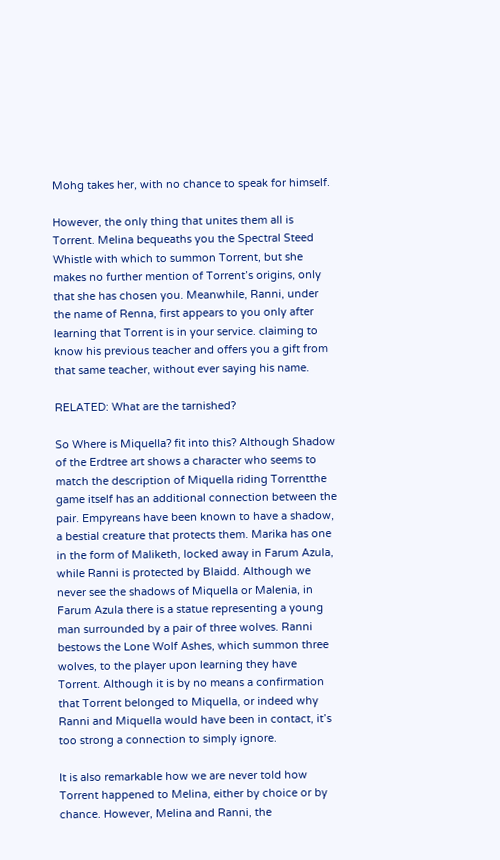Mohg takes her, with no chance to speak for himself.

However, the only thing that unites them all is Torrent. Melina bequeaths you the Spectral Steed Whistle with which to summon Torrent, but she makes no further mention of Torrent’s origins, only that she has chosen you. Meanwhile, Ranni, under the name of Renna, first appears to you only after learning that Torrent is in your service. claiming to know his previous teacher and offers you a gift from that same teacher, without ever saying his name.

RELATED: What are the tarnished?

So Where is Miquella? fit into this? Although Shadow of the Erdtree art shows a character who seems to match the description of Miquella riding Torrentthe game itself has an additional connection between the pair. Empyreans have been known to have a shadow, a bestial creature that protects them. Marika has one in the form of Maliketh, locked away in Farum Azula, while Ranni is protected by Blaidd. Although we never see the shadows of Miquella or Malenia, in Farum Azula there is a statue representing a young man surrounded by a pair of three wolves. Ranni bestows the Lone Wolf Ashes, which summon three wolves, to the player upon learning they have Torrent. Although it is by no means a confirmation that Torrent belonged to Miquella, or indeed why Ranni and Miquella would have been in contact, it’s too strong a connection to simply ignore.

It is also remarkable how we are never told how Torrent happened to Melina, either by choice or by chance. However, Melina and Ranni, the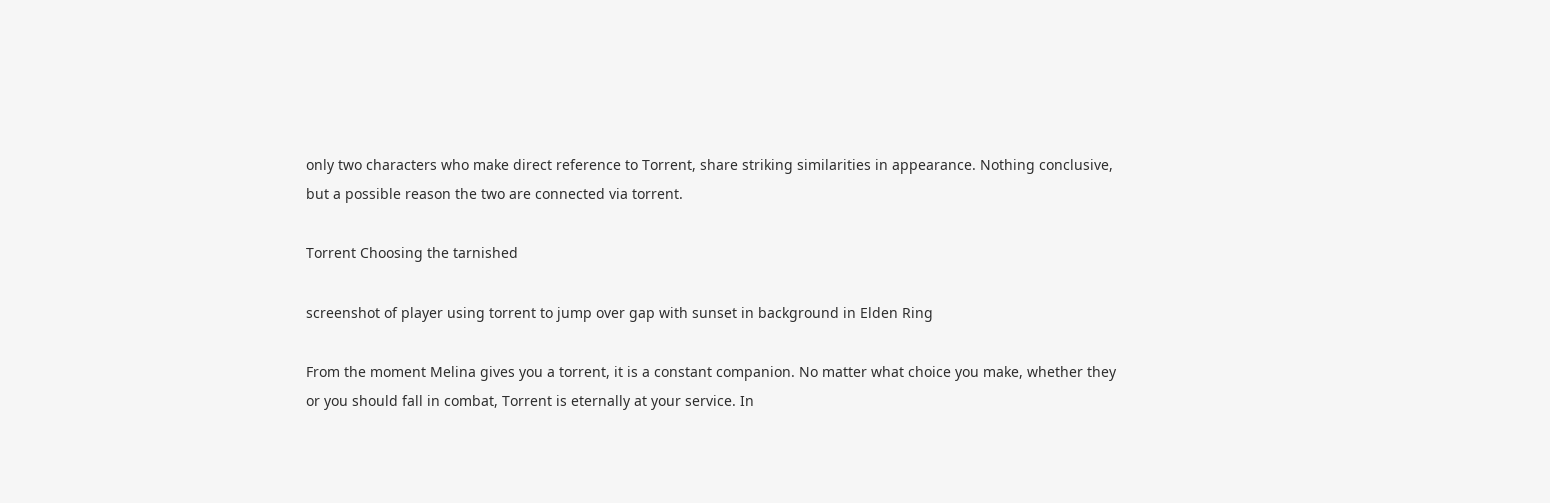only two characters who make direct reference to Torrent, share striking similarities in appearance. Nothing conclusive, but a possible reason the two are connected via torrent.

Torrent Choosing the tarnished

screenshot of player using torrent to jump over gap with sunset in background in Elden Ring

From the moment Melina gives you a torrent, it is a constant companion. No matter what choice you make, whether they or you should fall in combat, Torrent is eternally at your service. In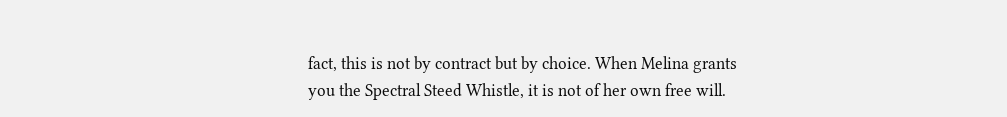fact, this is not by contract but by choice. When Melina grants you the Spectral Steed Whistle, it is not of her own free will.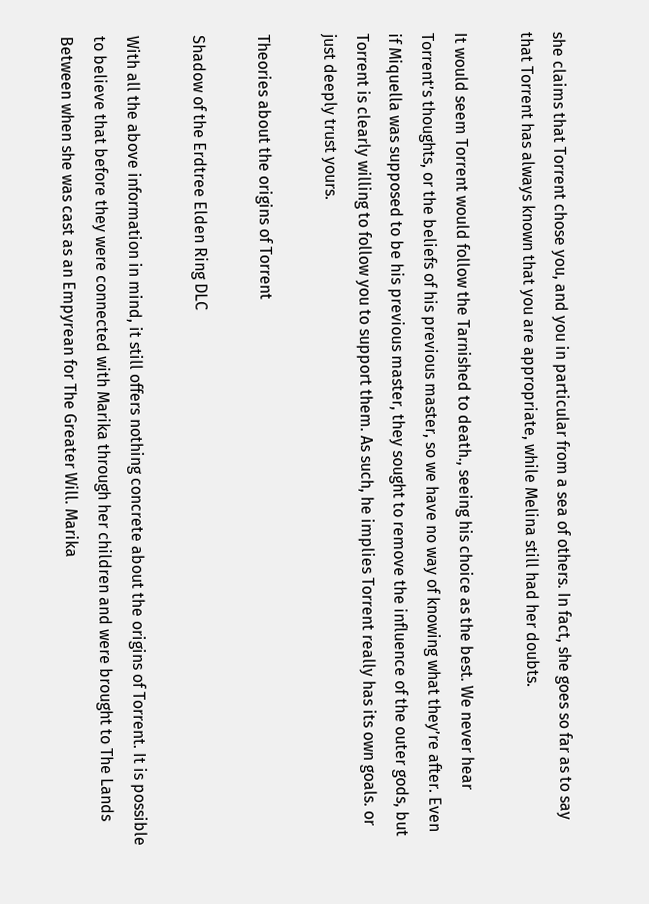she claims that Torrent chose you, and you in particular from a sea of others. In fact, she goes so far as to say that Torrent has always known that you are appropriate, while Melina still had her doubts.

It would seem Torrent would follow the Tarnished to death., seeing his choice as the best. We never hear Torrent’s thoughts, or the beliefs of his previous master, so we have no way of knowing what they’re after. Even if Miquella was supposed to be his previous master, they sought to remove the influence of the outer gods, but Torrent is clearly willing to follow you to support them. As such, he implies Torrent really has its own goals. or just deeply trust yours.

Theories about the origins of Torrent

Shadow of the Erdtree Elden Ring DLC

With all the above information in mind, it still offers nothing concrete about the origins of Torrent. It is possible to believe that before they were connected with Marika through her children and were brought to The Lands Between when she was cast as an Empyrean for The Greater Will. Marika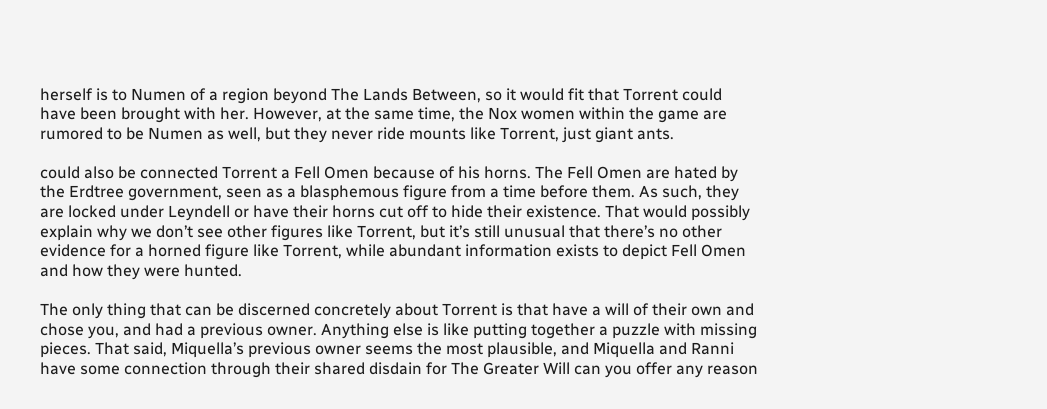herself is to Numen of a region beyond The Lands Between, so it would fit that Torrent could have been brought with her. However, at the same time, the Nox women within the game are rumored to be Numen as well, but they never ride mounts like Torrent, just giant ants.

could also be connected Torrent a Fell Omen because of his horns. The Fell Omen are hated by the Erdtree government, seen as a blasphemous figure from a time before them. As such, they are locked under Leyndell or have their horns cut off to hide their existence. That would possibly explain why we don’t see other figures like Torrent, but it’s still unusual that there’s no other evidence for a horned figure like Torrent, while abundant information exists to depict Fell Omen and how they were hunted.

The only thing that can be discerned concretely about Torrent is that have a will of their own and chose you, and had a previous owner. Anything else is like putting together a puzzle with missing pieces. That said, Miquella’s previous owner seems the most plausible, and Miquella and Ranni have some connection through their shared disdain for The Greater Will can you offer any reason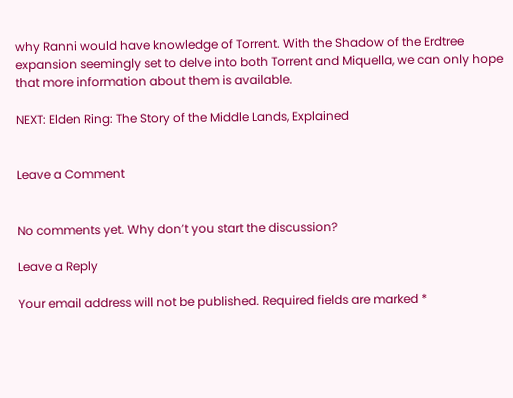why Ranni would have knowledge of Torrent. With the Shadow of the Erdtree expansion seemingly set to delve into both Torrent and Miquella, we can only hope that more information about them is available.

NEXT: Elden Ring: The Story of the Middle Lands, Explained


Leave a Comment


No comments yet. Why don’t you start the discussion?

Leave a Reply

Your email address will not be published. Required fields are marked *